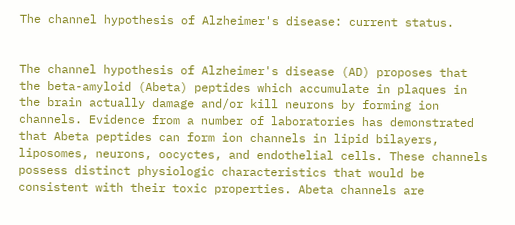The channel hypothesis of Alzheimer's disease: current status.


The channel hypothesis of Alzheimer's disease (AD) proposes that the beta-amyloid (Abeta) peptides which accumulate in plaques in the brain actually damage and/or kill neurons by forming ion channels. Evidence from a number of laboratories has demonstrated that Abeta peptides can form ion channels in lipid bilayers, liposomes, neurons, oocyctes, and endothelial cells. These channels possess distinct physiologic characteristics that would be consistent with their toxic properties. Abeta channels are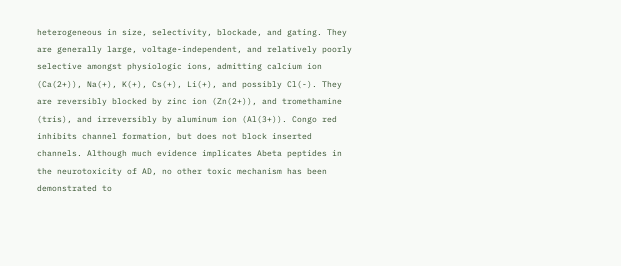heterogeneous in size, selectivity, blockade, and gating. They are generally large, voltage-independent, and relatively poorly selective amongst physiologic ions, admitting calcium ion (Ca(2+)), Na(+), K(+), Cs(+), Li(+), and possibly Cl(-). They are reversibly blocked by zinc ion (Zn(2+)), and tromethamine (tris), and irreversibly by aluminum ion (Al(3+)). Congo red inhibits channel formation, but does not block inserted channels. Although much evidence implicates Abeta peptides in the neurotoxicity of AD, no other toxic mechanism has been demonstrated to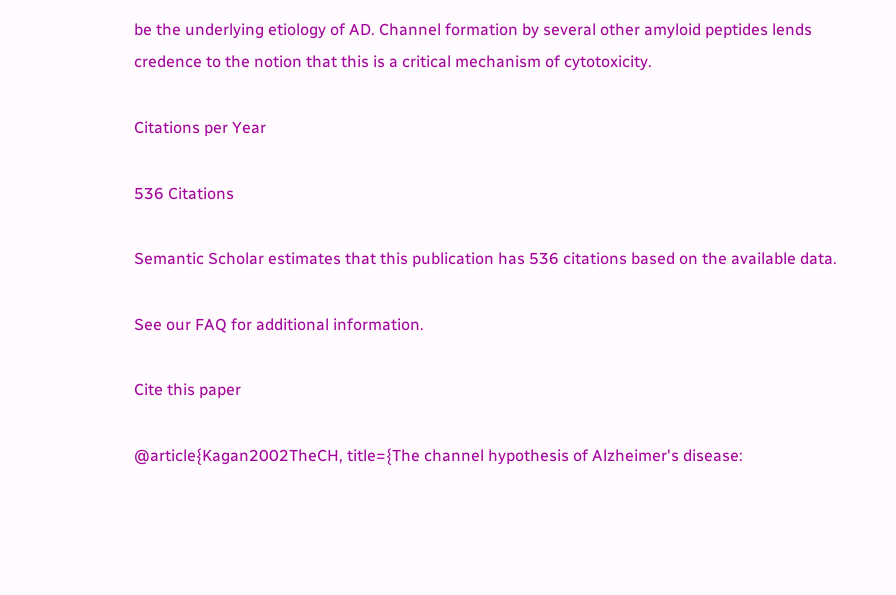be the underlying etiology of AD. Channel formation by several other amyloid peptides lends credence to the notion that this is a critical mechanism of cytotoxicity.

Citations per Year

536 Citations

Semantic Scholar estimates that this publication has 536 citations based on the available data.

See our FAQ for additional information.

Cite this paper

@article{Kagan2002TheCH, title={The channel hypothesis of Alzheimer's disease: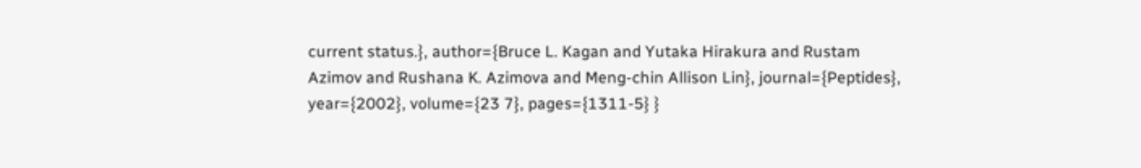current status.}, author={Bruce L. Kagan and Yutaka Hirakura and Rustam Azimov and Rushana K. Azimova and Meng-chin Allison Lin}, journal={Peptides}, year={2002}, volume={23 7}, pages={1311-5} }